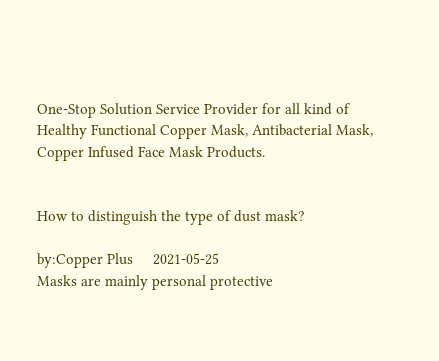One-Stop Solution Service Provider for all kind of Healthy Functional Copper Mask, Antibacterial Mask, Copper Infused Face Mask Products.


How to distinguish the type of dust mask?

by:Copper Plus     2021-05-25
Masks are mainly personal protective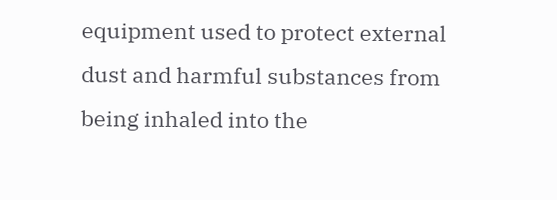equipment used to protect external dust and harmful substances from being inhaled into the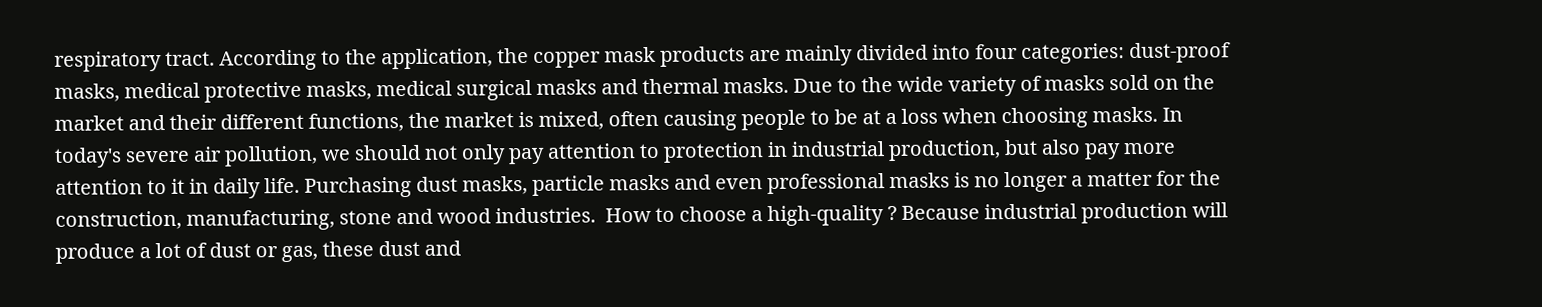respiratory tract. According to the application, the copper mask products are mainly divided into four categories: dust-proof masks, medical protective masks, medical surgical masks and thermal masks. Due to the wide variety of masks sold on the market and their different functions, the market is mixed, often causing people to be at a loss when choosing masks. In today's severe air pollution, we should not only pay attention to protection in industrial production, but also pay more attention to it in daily life. Purchasing dust masks, particle masks and even professional masks is no longer a matter for the construction, manufacturing, stone and wood industries.  How to choose a high-quality ? Because industrial production will produce a lot of dust or gas, these dust and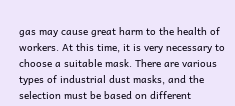gas may cause great harm to the health of workers. At this time, it is very necessary to choose a suitable mask. There are various types of industrial dust masks, and the selection must be based on different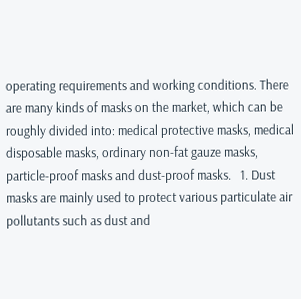operating requirements and working conditions. There are many kinds of masks on the market, which can be roughly divided into: medical protective masks, medical disposable masks, ordinary non-fat gauze masks, particle-proof masks and dust-proof masks.   1. Dust masks are mainly used to protect various particulate air pollutants such as dust and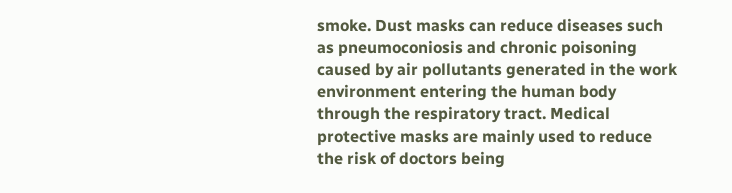smoke. Dust masks can reduce diseases such as pneumoconiosis and chronic poisoning caused by air pollutants generated in the work environment entering the human body through the respiratory tract. Medical protective masks are mainly used to reduce the risk of doctors being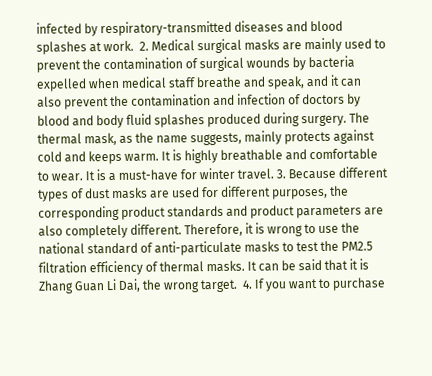infected by respiratory-transmitted diseases and blood splashes at work.  2. Medical surgical masks are mainly used to prevent the contamination of surgical wounds by bacteria expelled when medical staff breathe and speak, and it can also prevent the contamination and infection of doctors by blood and body fluid splashes produced during surgery. The thermal mask, as the name suggests, mainly protects against cold and keeps warm. It is highly breathable and comfortable to wear. It is a must-have for winter travel. 3. Because different types of dust masks are used for different purposes, the corresponding product standards and product parameters are also completely different. Therefore, it is wrong to use the national standard of anti-particulate masks to test the PM2.5 filtration efficiency of thermal masks. It can be said that it is Zhang Guan Li Dai, the wrong target.  4. If you want to purchase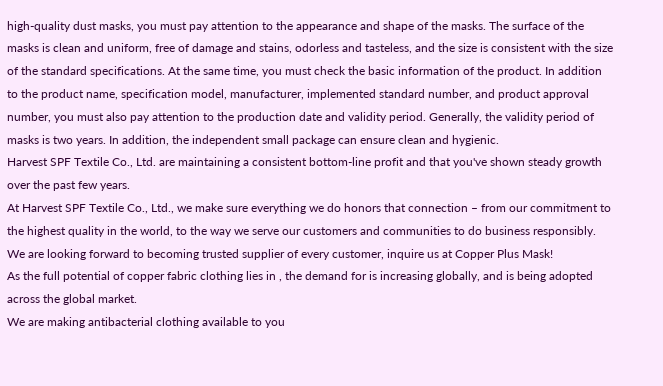high-quality dust masks, you must pay attention to the appearance and shape of the masks. The surface of the masks is clean and uniform, free of damage and stains, odorless and tasteless, and the size is consistent with the size of the standard specifications. At the same time, you must check the basic information of the product. In addition to the product name, specification model, manufacturer, implemented standard number, and product approval number, you must also pay attention to the production date and validity period. Generally, the validity period of masks is two years. In addition, the independent small package can ensure clean and hygienic.
Harvest SPF Textile Co., Ltd. are maintaining a consistent bottom-line profit and that you've shown steady growth over the past few years.
At Harvest SPF Textile Co., Ltd., we make sure everything we do honors that connection – from our commitment to the highest quality in the world, to the way we serve our customers and communities to do business responsibly. We are looking forward to becoming trusted supplier of every customer, inquire us at Copper Plus Mask!
As the full potential of copper fabric clothing lies in , the demand for is increasing globally, and is being adopted across the global market.
We are making antibacterial clothing available to you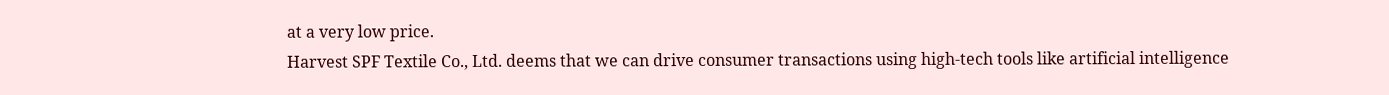at a very low price.
Harvest SPF Textile Co., Ltd. deems that we can drive consumer transactions using high-tech tools like artificial intelligence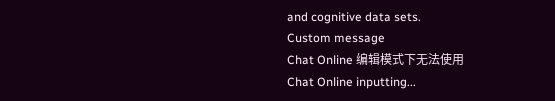and cognitive data sets.
Custom message
Chat Online 编辑模式下无法使用
Chat Online inputting...